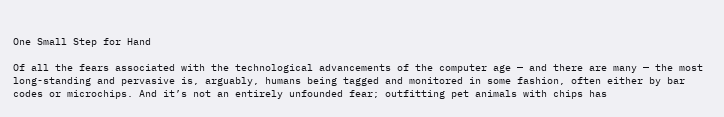One Small Step for Hand

Of all the fears associated with the technological advancements of the computer age — and there are many — the most long-standing and pervasive is, arguably, humans being tagged and monitored in some fashion, often either by bar codes or microchips. And it’s not an entirely unfounded fear; outfitting pet animals with chips has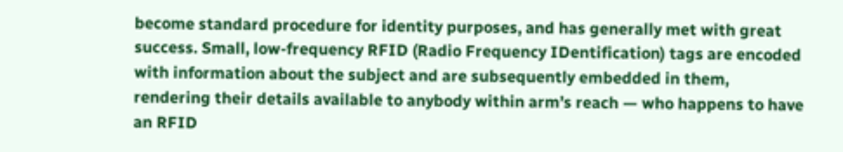become standard procedure for identity purposes, and has generally met with great success. Small, low-frequency RFID (Radio Frequency IDentification) tags are encoded with information about the subject and are subsequently embedded in them, rendering their details available to anybody within arm’s reach — who happens to have an RFID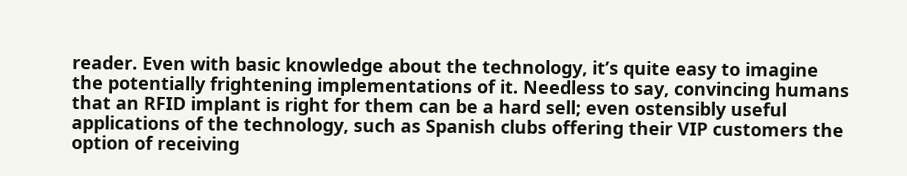reader. Even with basic knowledge about the technology, it’s quite easy to imagine the potentially frightening implementations of it. Needless to say, convincing humans that an RFID implant is right for them can be a hard sell; even ostensibly useful applications of the technology, such as Spanish clubs offering their VIP customers the option of receiving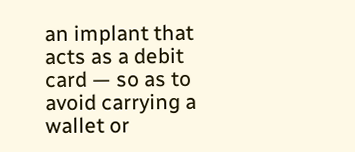an implant that acts as a debit card — so as to avoid carrying a wallet or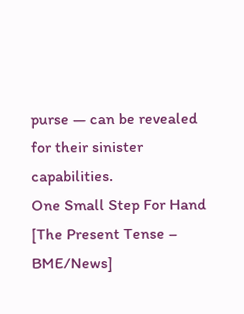purse — can be revealed for their sinister capabilities.
One Small Step For Hand [The Present Tense – BME/News]